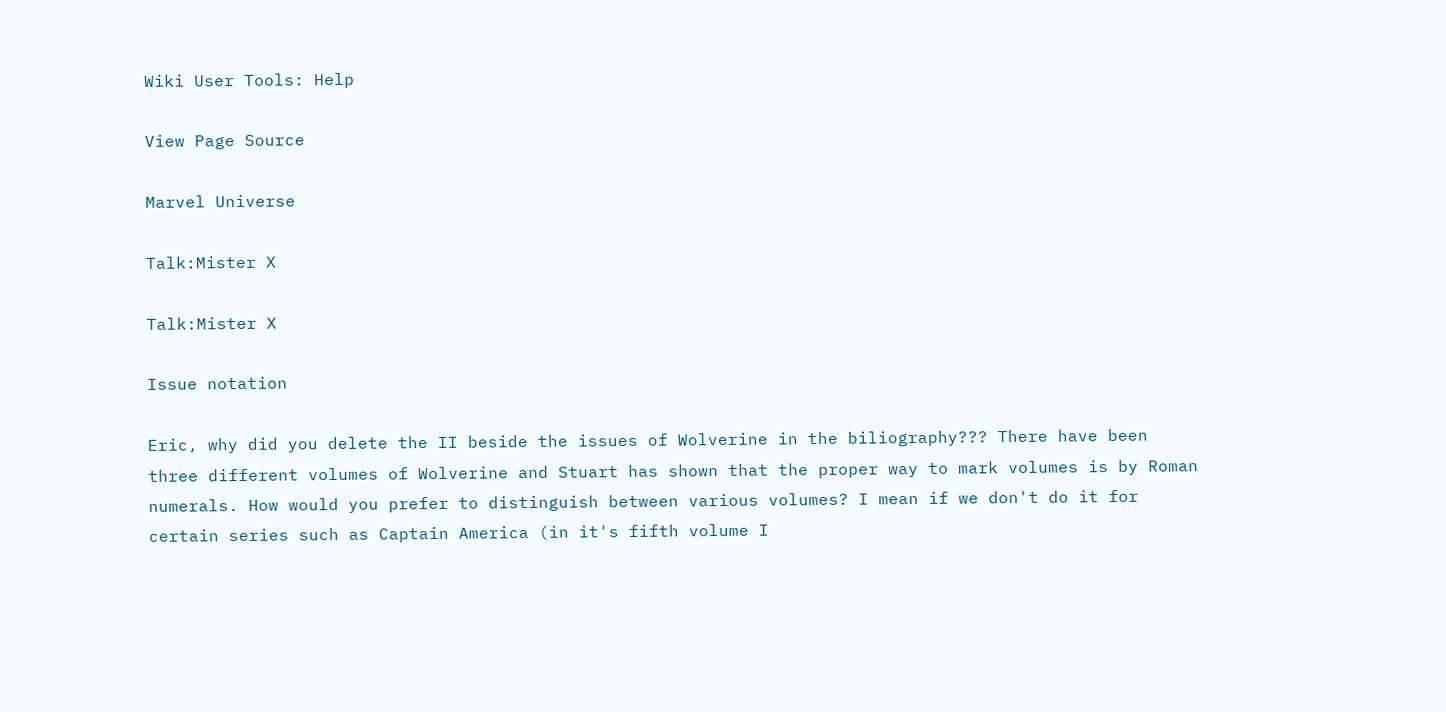Wiki User Tools: Help

View Page Source

Marvel Universe

Talk:Mister X

Talk:Mister X

Issue notation

Eric, why did you delete the II beside the issues of Wolverine in the biliography??? There have been three different volumes of Wolverine and Stuart has shown that the proper way to mark volumes is by Roman numerals. How would you prefer to distinguish between various volumes? I mean if we don't do it for certain series such as Captain America (in it's fifth volume I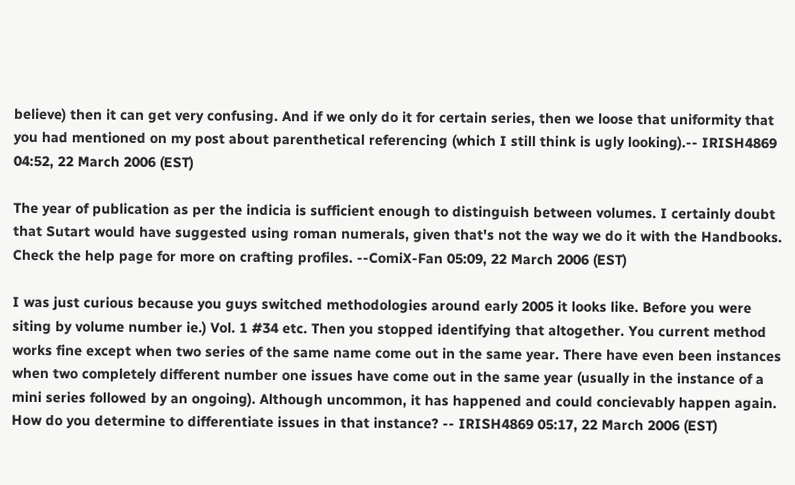believe) then it can get very confusing. And if we only do it for certain series, then we loose that uniformity that you had mentioned on my post about parenthetical referencing (which I still think is ugly looking).-- IRISH4869 04:52, 22 March 2006 (EST)

The year of publication as per the indicia is sufficient enough to distinguish between volumes. I certainly doubt that Sutart would have suggested using roman numerals, given that's not the way we do it with the Handbooks. Check the help page for more on crafting profiles. --ComiX-Fan 05:09, 22 March 2006 (EST)

I was just curious because you guys switched methodologies around early 2005 it looks like. Before you were siting by volume number ie.) Vol. 1 #34 etc. Then you stopped identifying that altogether. You current method works fine except when two series of the same name come out in the same year. There have even been instances when two completely different number one issues have come out in the same year (usually in the instance of a mini series followed by an ongoing). Although uncommon, it has happened and could concievably happen again. How do you determine to differentiate issues in that instance? -- IRISH4869 05:17, 22 March 2006 (EST)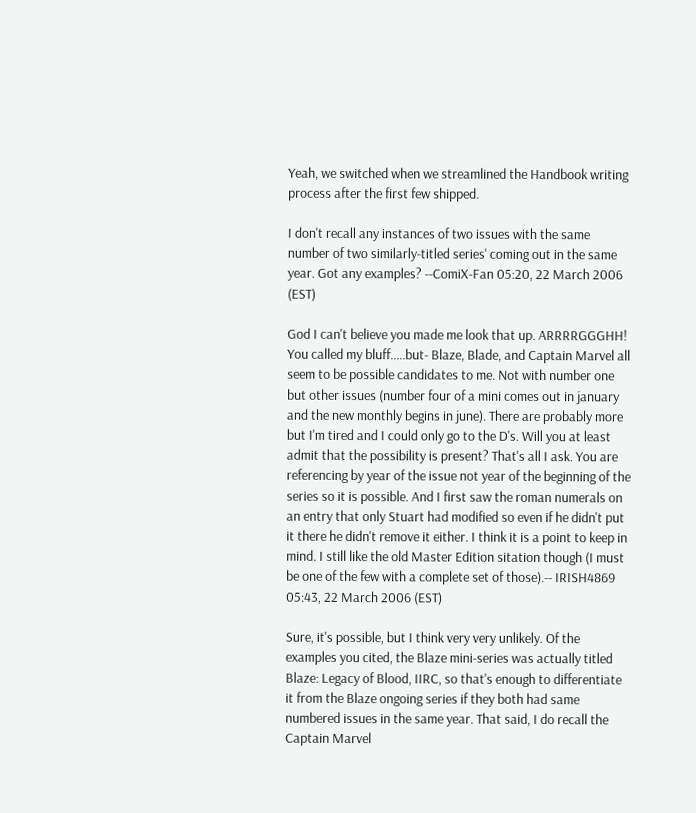Yeah, we switched when we streamlined the Handbook writing process after the first few shipped.

I don't recall any instances of two issues with the same number of two similarly-titled series' coming out in the same year. Got any examples? --ComiX-Fan 05:20, 22 March 2006 (EST)

God I can't believe you made me look that up. ARRRRGGGHH! You called my bluff.....but- Blaze, Blade, and Captain Marvel all seem to be possible candidates to me. Not with number one but other issues (number four of a mini comes out in january and the new monthly begins in june). There are probably more but I'm tired and I could only go to the D's. Will you at least admit that the possibility is present? That's all I ask. You are referencing by year of the issue not year of the beginning of the series so it is possible. And I first saw the roman numerals on an entry that only Stuart had modified so even if he didn't put it there he didn't remove it either. I think it is a point to keep in mind. I still like the old Master Edition sitation though (I must be one of the few with a complete set of those).-- IRISH4869 05:43, 22 March 2006 (EST)

Sure, it's possible, but I think very very unlikely. Of the examples you cited, the Blaze mini-series was actually titled Blaze: Legacy of Blood, IIRC, so that's enough to differentiate it from the Blaze ongoing series if they both had same numbered issues in the same year. That said, I do recall the Captain Marvel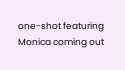one-shot featuring Monica coming out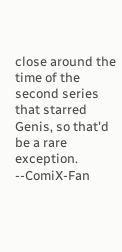close around the time of the second series that starred Genis, so that'd be a rare exception. --ComiX-Fan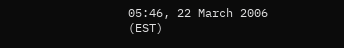05:46, 22 March 2006 (EST)